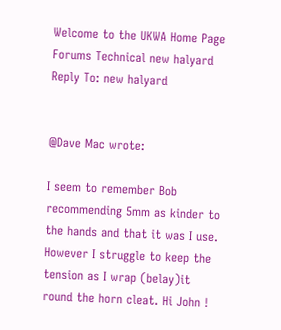Welcome to the UKWA Home Page Forums Technical new halyard Reply To: new halyard


@Dave Mac wrote:

I seem to remember Bob recommending 5mm as kinder to the hands and that it was I use. However I struggle to keep the tension as I wrap (belay)it round the horn cleat. Hi John !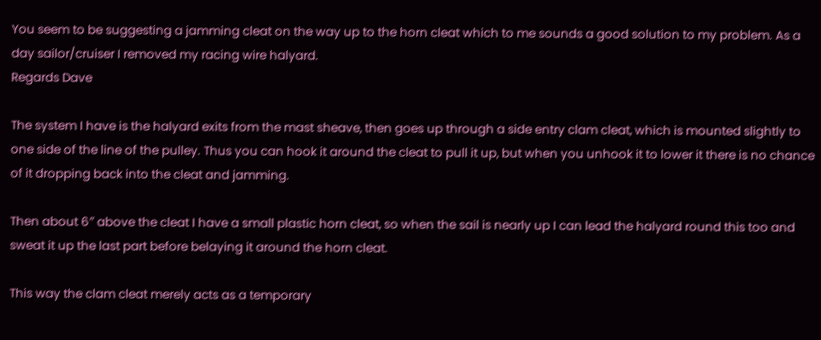You seem to be suggesting a jamming cleat on the way up to the horn cleat which to me sounds a good solution to my problem. As a day sailor/cruiser I removed my racing wire halyard.
Regards Dave

The system I have is the halyard exits from the mast sheave, then goes up through a side entry clam cleat, which is mounted slightly to one side of the line of the pulley. Thus you can hook it around the cleat to pull it up, but when you unhook it to lower it there is no chance of it dropping back into the cleat and jamming.

Then about 6″ above the cleat I have a small plastic horn cleat, so when the sail is nearly up I can lead the halyard round this too and sweat it up the last part before belaying it around the horn cleat.

This way the clam cleat merely acts as a temporary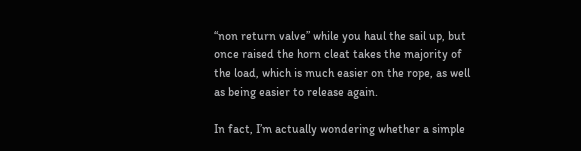“non return valve” while you haul the sail up, but once raised the horn cleat takes the majority of the load, which is much easier on the rope, as well as being easier to release again.

In fact, I’m actually wondering whether a simple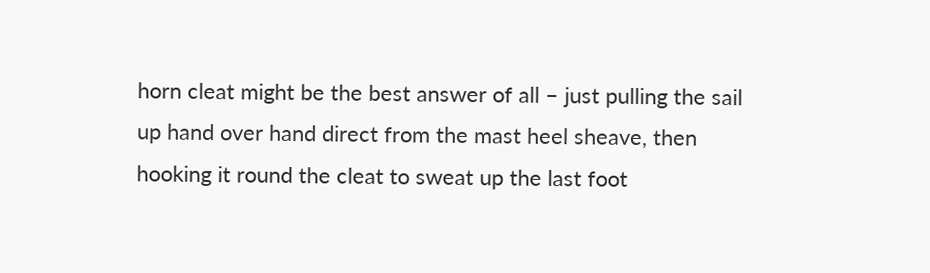horn cleat might be the best answer of all – just pulling the sail up hand over hand direct from the mast heel sheave, then hooking it round the cleat to sweat up the last foot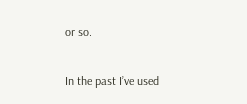or so.

In the past I’ve used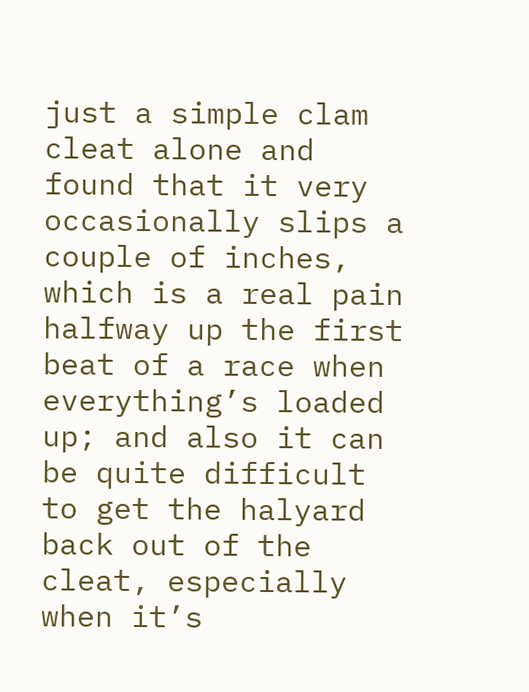just a simple clam cleat alone and found that it very occasionally slips a couple of inches, which is a real pain halfway up the first beat of a race when everything’s loaded up; and also it can be quite difficult to get the halyard back out of the cleat, especially when it’s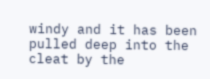windy and it has been pulled deep into the cleat by the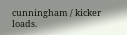cunningham / kicker loads.